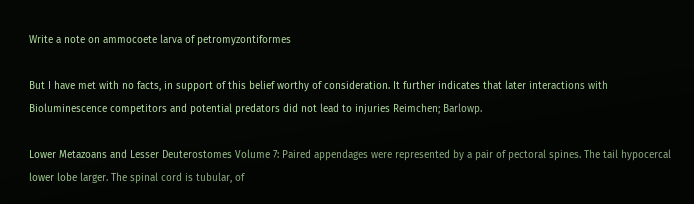Write a note on ammocoete larva of petromyzontiformes

But I have met with no facts, in support of this belief worthy of consideration. It further indicates that later interactions with Bioluminescence competitors and potential predators did not lead to injuries Reimchen; Barlowp.

Lower Metazoans and Lesser Deuterostomes Volume 7: Paired appendages were represented by a pair of pectoral spines. The tail hypocercal lower lobe larger. The spinal cord is tubular, of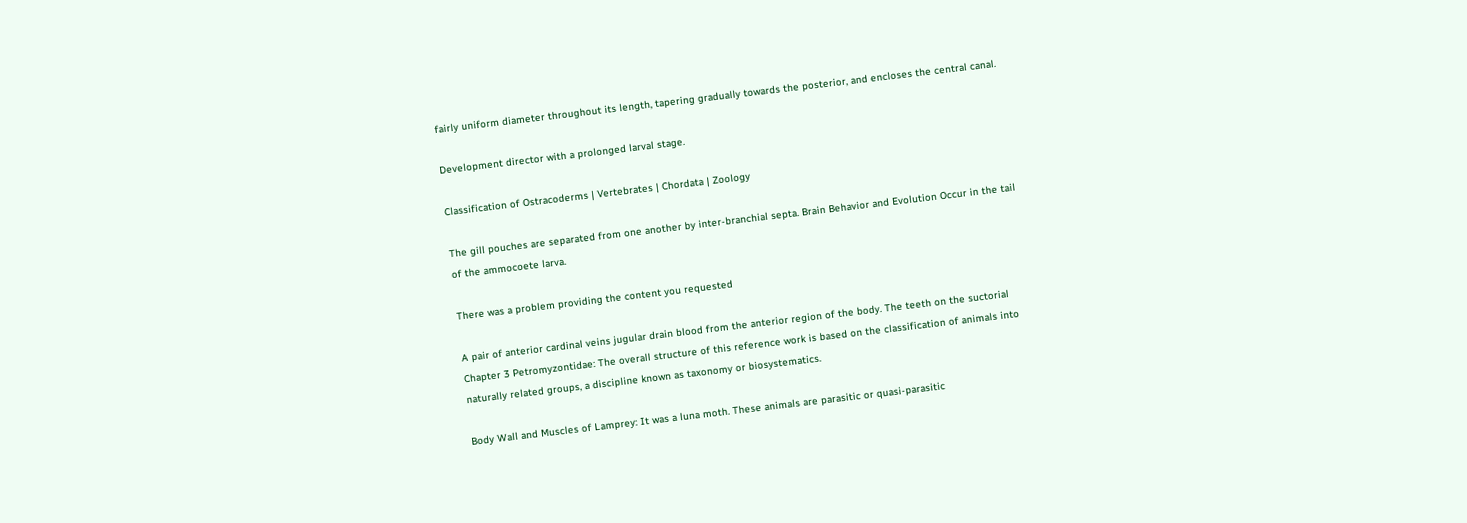fairly uniform diameter throughout its length, tapering gradually towards the posterior, and encloses the central canal.

Development director with a prolonged larval stage.

Classification of Ostracoderms | Vertebrates | Chordata | Zoology

The gill pouches are separated from one another by inter-branchial septa. Brain Behavior and Evolution Occur in the tail of the ammocoete larva.

There was a problem providing the content you requested

A pair of anterior cardinal veins jugular drain blood from the anterior region of the body. The teeth on the suctorial Chapter 3 Petromyzontidae: The overall structure of this reference work is based on the classification of animals into naturally related groups, a discipline known as taxonomy or biosystematics.

Body Wall and Muscles of Lamprey: It was a luna moth. These animals are parasitic or quasi-parasitic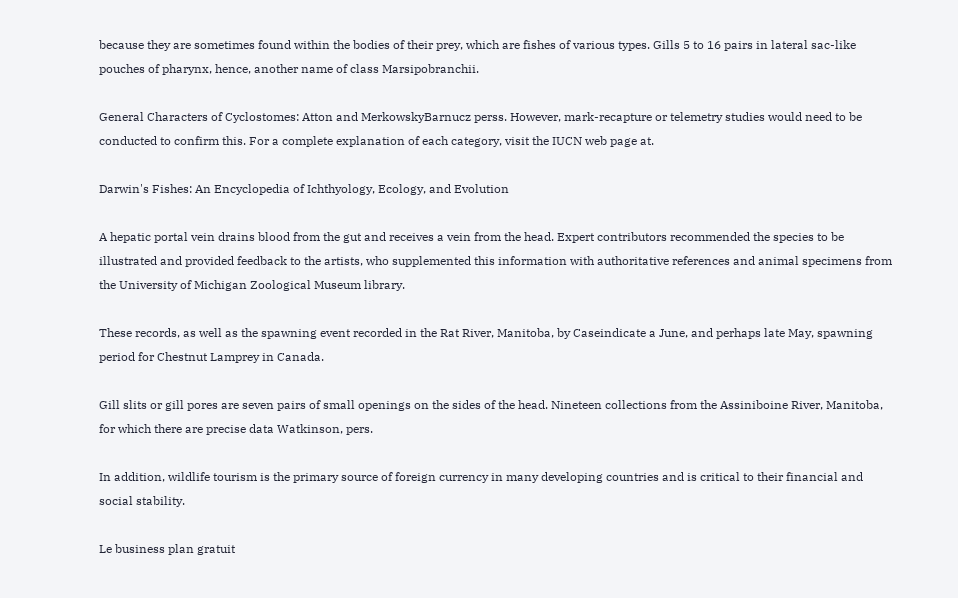because they are sometimes found within the bodies of their prey, which are fishes of various types. Gills 5 to 16 pairs in lateral sac-like pouches of pharynx, hence, another name of class Marsipobranchii.

General Characters of Cyclostomes: Atton and MerkowskyBarnucz perss. However, mark-recapture or telemetry studies would need to be conducted to confirm this. For a complete explanation of each category, visit the IUCN web page at.

Darwin's Fishes: An Encyclopedia of Ichthyology, Ecology, and Evolution

A hepatic portal vein drains blood from the gut and receives a vein from the head. Expert contributors recommended the species to be illustrated and provided feedback to the artists, who supplemented this information with authoritative references and animal specimens from the University of Michigan Zoological Museum library.

These records, as well as the spawning event recorded in the Rat River, Manitoba, by Caseindicate a June, and perhaps late May, spawning period for Chestnut Lamprey in Canada.

Gill slits or gill pores are seven pairs of small openings on the sides of the head. Nineteen collections from the Assiniboine River, Manitoba, for which there are precise data Watkinson, pers.

In addition, wildlife tourism is the primary source of foreign currency in many developing countries and is critical to their financial and social stability.

Le business plan gratuit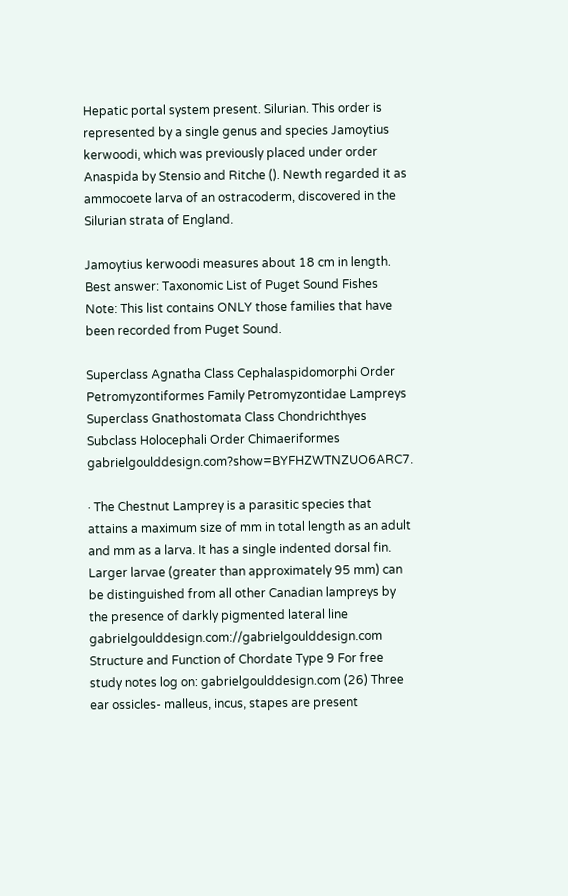Hepatic portal system present. Silurian. This order is represented by a single genus and species Jamoytius kerwoodi, which was previously placed under order Anaspida by Stensio and Ritche (). Newth regarded it as ammocoete larva of an ostracoderm, discovered in the Silurian strata of England.

Jamoytius kerwoodi measures about 18 cm in length. Best answer: Taxonomic List of Puget Sound Fishes Note: This list contains ONLY those families that have been recorded from Puget Sound.

Superclass Agnatha Class Cephalaspidomorphi Order Petromyzontiformes Family Petromyzontidae Lampreys Superclass Gnathostomata Class Chondrichthyes Subclass Holocephali Order Chimaeriformes gabrielgoulddesign.com?show=BYFHZWTNZUO6ARC7.

· The Chestnut Lamprey is a parasitic species that attains a maximum size of mm in total length as an adult and mm as a larva. It has a single indented dorsal fin. Larger larvae (greater than approximately 95 mm) can be distinguished from all other Canadian lampreys by the presence of darkly pigmented lateral line gabrielgoulddesign.com://gabrielgoulddesign.com Structure and Function of Chordate Type 9 For free study notes log on: gabrielgoulddesign.com (26) Three ear ossicles- malleus, incus, stapes are present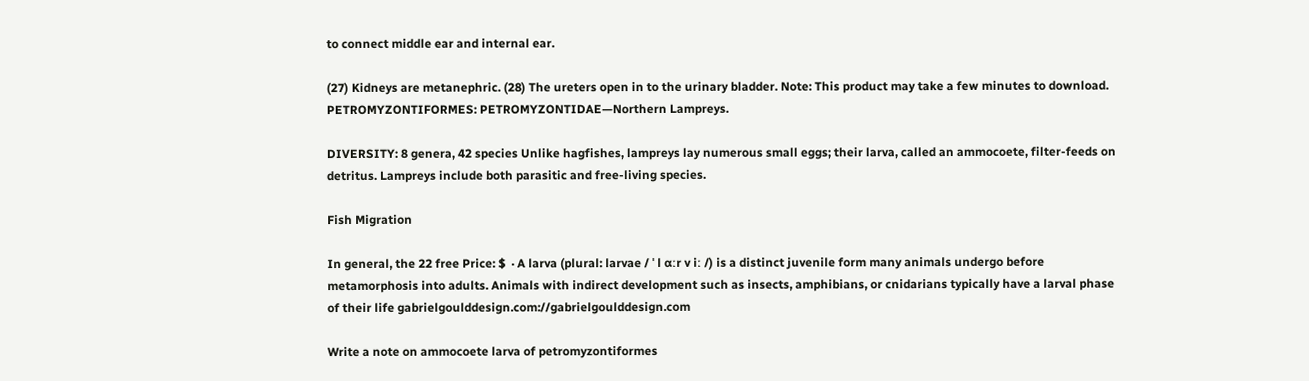to connect middle ear and internal ear.

(27) Kidneys are metanephric. (28) The ureters open in to the urinary bladder. Note: This product may take a few minutes to download. PETROMYZONTIFORMES: PETROMYZONTIDAE—Northern Lampreys.

DIVERSITY: 8 genera, 42 species Unlike hagfishes, lampreys lay numerous small eggs; their larva, called an ammocoete, filter-feeds on detritus. Lampreys include both parasitic and free-living species.

Fish Migration

In general, the 22 free Price: $  · A larva (plural: larvae / ˈ l ɑːr v iː /) is a distinct juvenile form many animals undergo before metamorphosis into adults. Animals with indirect development such as insects, amphibians, or cnidarians typically have a larval phase of their life gabrielgoulddesign.com://gabrielgoulddesign.com

Write a note on ammocoete larva of petromyzontiformes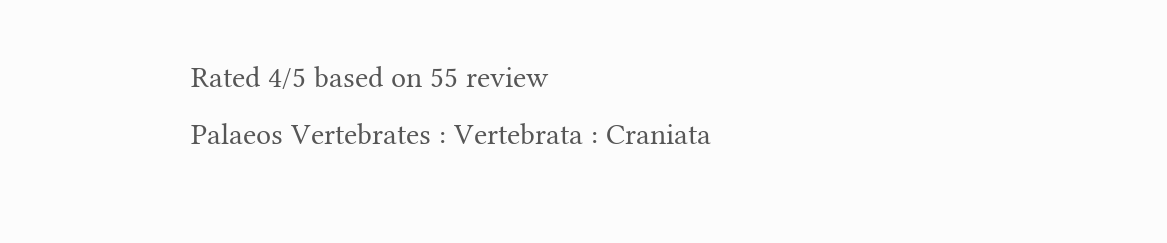Rated 4/5 based on 55 review
Palaeos Vertebrates : Vertebrata : Craniata